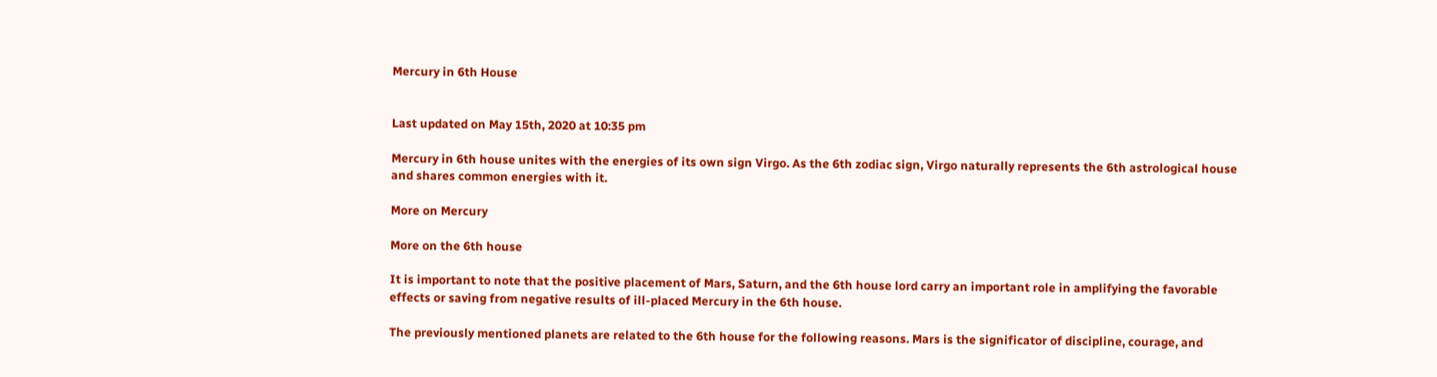Mercury in 6th House


Last updated on May 15th, 2020 at 10:35 pm

Mercury in 6th house unites with the energies of its own sign Virgo. As the 6th zodiac sign, Virgo naturally represents the 6th astrological house and shares common energies with it.

More on Mercury

More on the 6th house

It is important to note that the positive placement of Mars, Saturn, and the 6th house lord carry an important role in amplifying the favorable effects or saving from negative results of ill-placed Mercury in the 6th house.

The previously mentioned planets are related to the 6th house for the following reasons. Mars is the significator of discipline, courage, and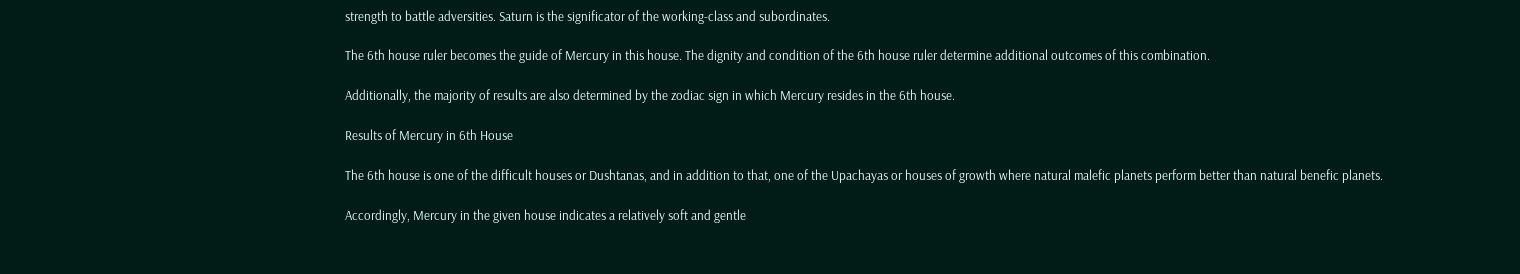strength to battle adversities. Saturn is the significator of the working-class and subordinates.

The 6th house ruler becomes the guide of Mercury in this house. The dignity and condition of the 6th house ruler determine additional outcomes of this combination.

Additionally, the majority of results are also determined by the zodiac sign in which Mercury resides in the 6th house.

Results of Mercury in 6th House

The 6th house is one of the difficult houses or Dushtanas, and in addition to that, one of the Upachayas or houses of growth where natural malefic planets perform better than natural benefic planets.

Accordingly, Mercury in the given house indicates a relatively soft and gentle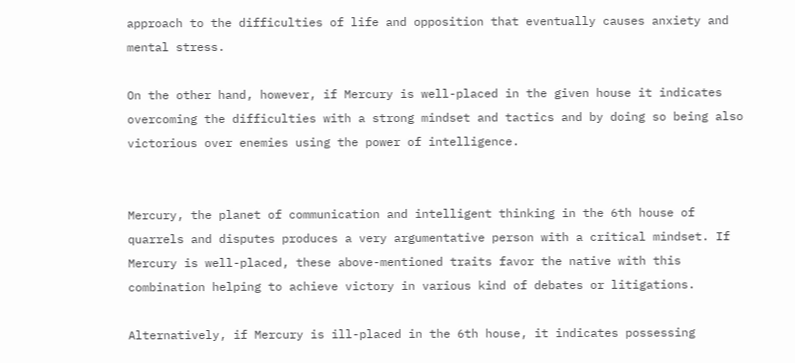approach to the difficulties of life and opposition that eventually causes anxiety and mental stress.

On the other hand, however, if Mercury is well-placed in the given house it indicates overcoming the difficulties with a strong mindset and tactics and by doing so being also victorious over enemies using the power of intelligence.


Mercury, the planet of communication and intelligent thinking in the 6th house of quarrels and disputes produces a very argumentative person with a critical mindset. If Mercury is well-placed, these above-mentioned traits favor the native with this combination helping to achieve victory in various kind of debates or litigations.

Alternatively, if Mercury is ill-placed in the 6th house, it indicates possessing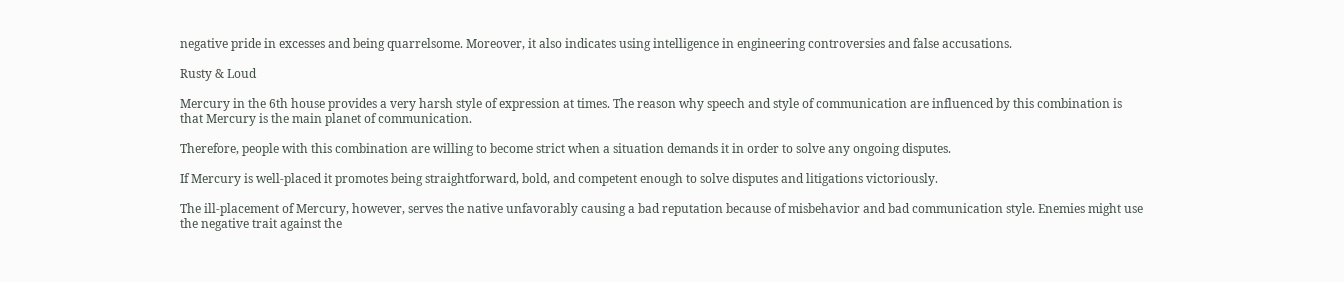negative pride in excesses and being quarrelsome. Moreover, it also indicates using intelligence in engineering controversies and false accusations.

Rusty & Loud

Mercury in the 6th house provides a very harsh style of expression at times. The reason why speech and style of communication are influenced by this combination is that Mercury is the main planet of communication.

Therefore, people with this combination are willing to become strict when a situation demands it in order to solve any ongoing disputes.

If Mercury is well-placed it promotes being straightforward, bold, and competent enough to solve disputes and litigations victoriously.

The ill-placement of Mercury, however, serves the native unfavorably causing a bad reputation because of misbehavior and bad communication style. Enemies might use the negative trait against the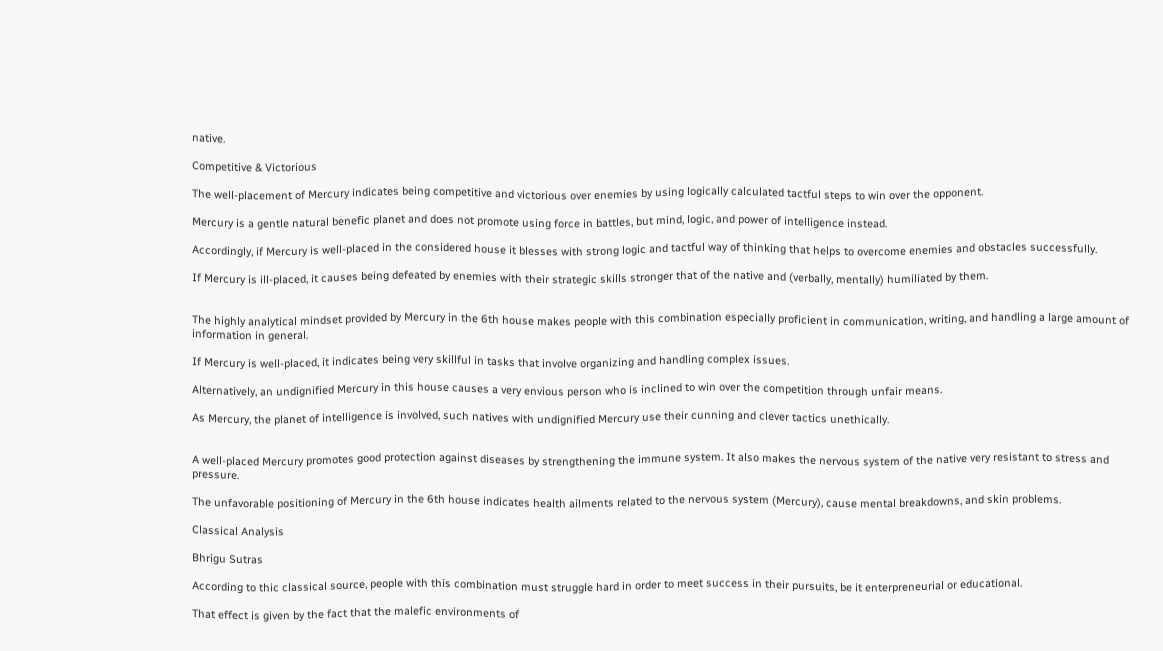native.

Competitive & Victorious

The well-placement of Mercury indicates being competitive and victorious over enemies by using logically calculated tactful steps to win over the opponent.

Mercury is a gentle natural benefic planet and does not promote using force in battles, but mind, logic, and power of intelligence instead.

Accordingly, if Mercury is well-placed in the considered house it blesses with strong logic and tactful way of thinking that helps to overcome enemies and obstacles successfully.

If Mercury is ill-placed, it causes being defeated by enemies with their strategic skills stronger that of the native and (verbally, mentally) humiliated by them.


The highly analytical mindset provided by Mercury in the 6th house makes people with this combination especially proficient in communication, writing, and handling a large amount of information in general.

If Mercury is well-placed, it indicates being very skillful in tasks that involve organizing and handling complex issues.

Alternatively, an undignified Mercury in this house causes a very envious person who is inclined to win over the competition through unfair means.

As Mercury, the planet of intelligence is involved, such natives with undignified Mercury use their cunning and clever tactics unethically.


A well-placed Mercury promotes good protection against diseases by strengthening the immune system. It also makes the nervous system of the native very resistant to stress and pressure.

The unfavorable positioning of Mercury in the 6th house indicates health ailments related to the nervous system (Mercury), cause mental breakdowns, and skin problems.

Classical Analysis

Bhrigu Sutras

According to thic classical source, people with this combination must struggle hard in order to meet success in their pursuits, be it enterpreneurial or educational.

That effect is given by the fact that the malefic environments of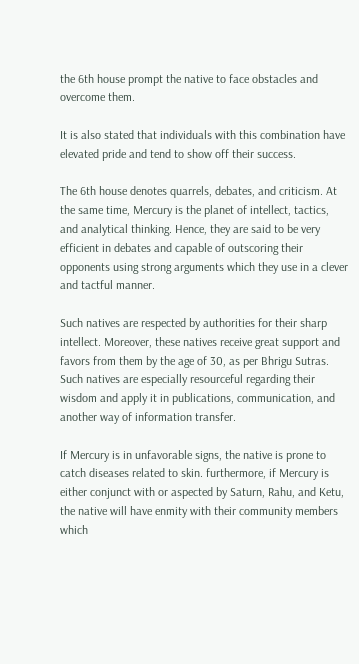the 6th house prompt the native to face obstacles and overcome them.

It is also stated that individuals with this combination have elevated pride and tend to show off their success.

The 6th house denotes quarrels, debates, and criticism. At the same time, Mercury is the planet of intellect, tactics, and analytical thinking. Hence, they are said to be very efficient in debates and capable of outscoring their opponents using strong arguments which they use in a clever and tactful manner.

Such natives are respected by authorities for their sharp intellect. Moreover, these natives receive great support and favors from them by the age of 30, as per Bhrigu Sutras. Such natives are especially resourceful regarding their wisdom and apply it in publications, communication, and another way of information transfer.

If Mercury is in unfavorable signs, the native is prone to catch diseases related to skin. furthermore, if Mercury is either conjunct with or aspected by Saturn, Rahu, and Ketu, the native will have enmity with their community members which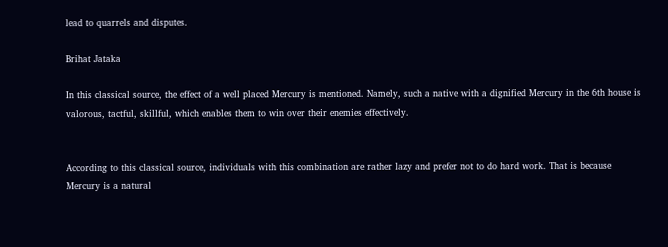lead to quarrels and disputes.

Brihat Jataka

In this classical source, the effect of a well placed Mercury is mentioned. Namely, such a native with a dignified Mercury in the 6th house is valorous, tactful, skillful, which enables them to win over their enemies effectively.


According to this classical source, individuals with this combination are rather lazy and prefer not to do hard work. That is because Mercury is a natural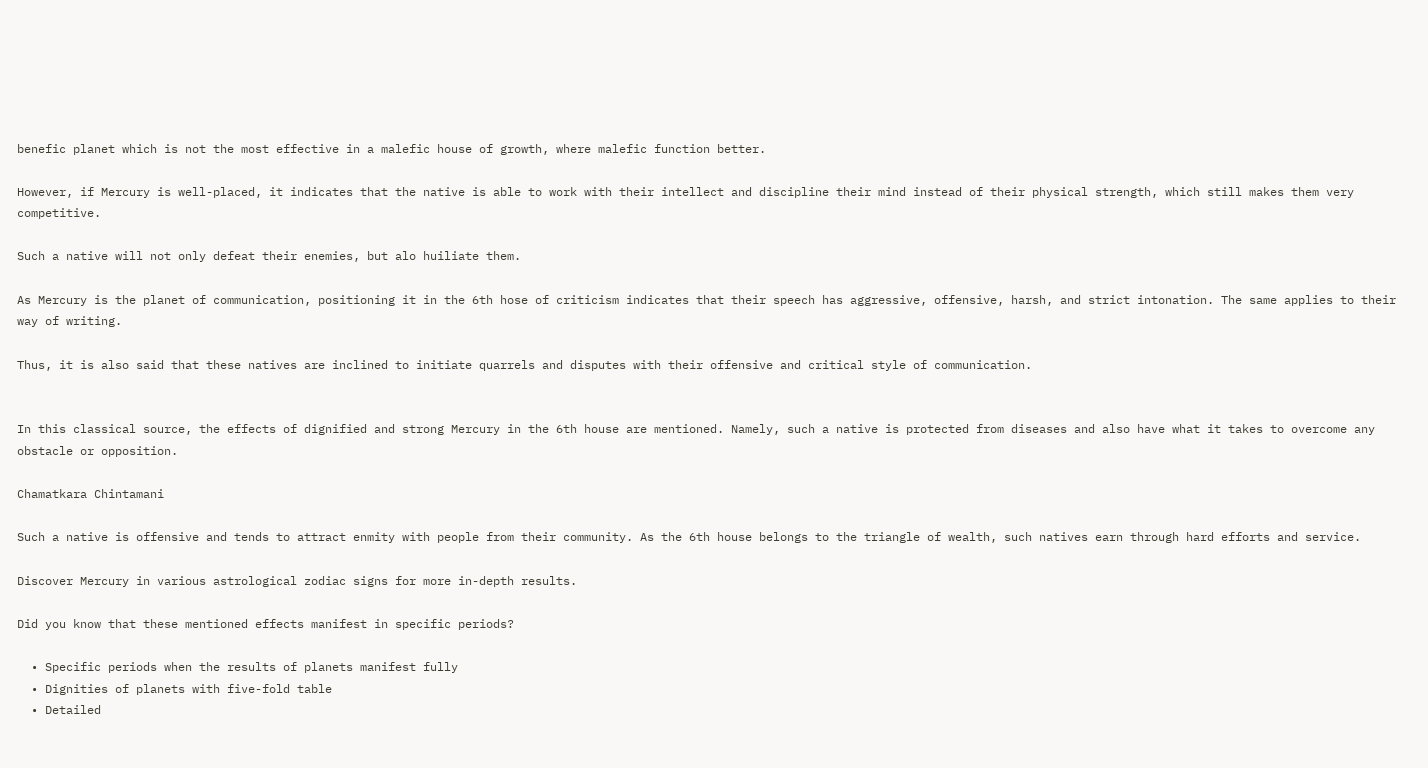benefic planet which is not the most effective in a malefic house of growth, where malefic function better.

However, if Mercury is well-placed, it indicates that the native is able to work with their intellect and discipline their mind instead of their physical strength, which still makes them very competitive.

Such a native will not only defeat their enemies, but alo huiliate them.

As Mercury is the planet of communication, positioning it in the 6th hose of criticism indicates that their speech has aggressive, offensive, harsh, and strict intonation. The same applies to their way of writing.

Thus, it is also said that these natives are inclined to initiate quarrels and disputes with their offensive and critical style of communication.


In this classical source, the effects of dignified and strong Mercury in the 6th house are mentioned. Namely, such a native is protected from diseases and also have what it takes to overcome any obstacle or opposition.

Chamatkara Chintamani

Such a native is offensive and tends to attract enmity with people from their community. As the 6th house belongs to the triangle of wealth, such natives earn through hard efforts and service.

Discover Mercury in various astrological zodiac signs for more in-depth results.

Did you know that these mentioned effects manifest in specific periods?

  • Specific periods when the results of planets manifest fully
  • Dignities of planets with five-fold table
  • Detailed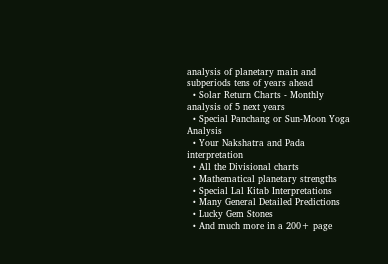analysis of planetary main and subperiods tens of years ahead
  • Solar Return Charts - Monthly analysis of 5 next years
  • Special Panchang or Sun-Moon Yoga Analysis
  • Your Nakshatra and Pada interpretation
  • All the Divisional charts
  • Mathematical planetary strengths
  • Special Lal Kitab Interpretations
  • Many General Detailed Predictions
  • Lucky Gem Stones
  • And much more in a 200+ page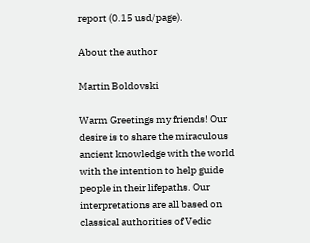report (0.15 usd/page).

About the author

Martin Boldovski

Warm Greetings my friends! Our desire is to share the miraculous ancient knowledge with the world with the intention to help guide people in their lifepaths. Our interpretations are all based on classical authorities of Vedic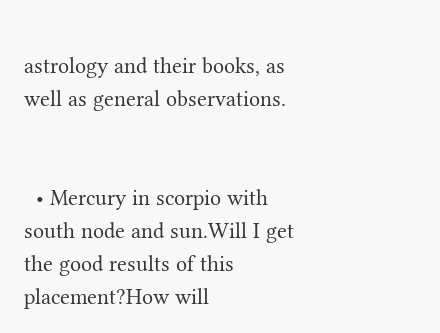astrology and their books, as well as general observations.


  • Mercury in scorpio with south node and sun.Will I get the good results of this placement?How will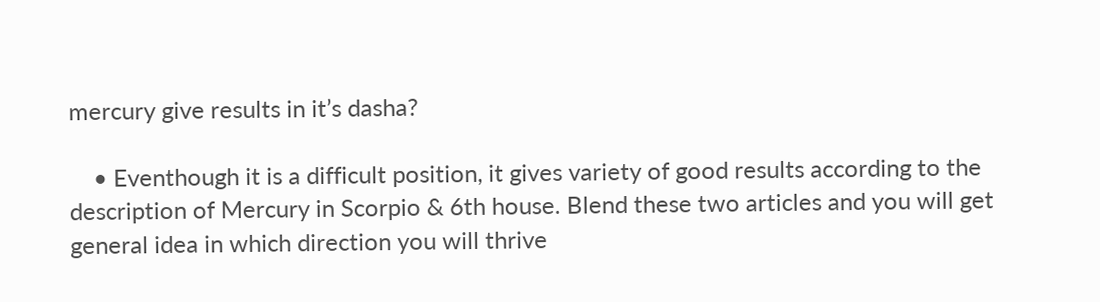mercury give results in it’s dasha?

    • Eventhough it is a difficult position, it gives variety of good results according to the description of Mercury in Scorpio & 6th house. Blend these two articles and you will get general idea in which direction you will thrive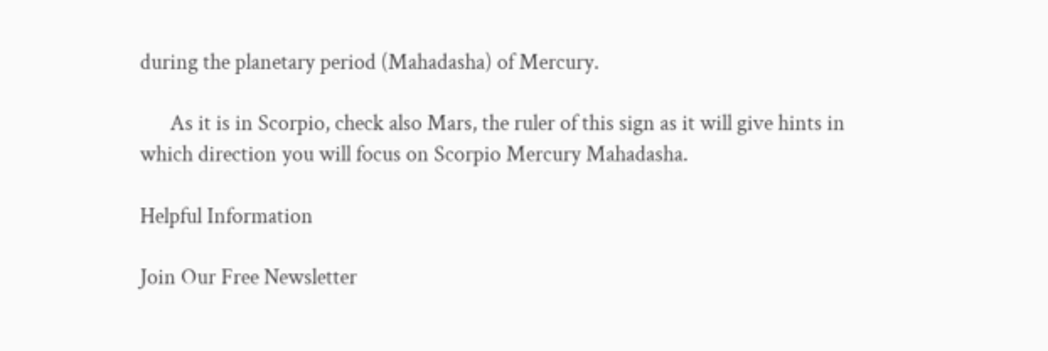during the planetary period (Mahadasha) of Mercury.

      As it is in Scorpio, check also Mars, the ruler of this sign as it will give hints in which direction you will focus on Scorpio Mercury Mahadasha.

Helpful Information

Join Our Free Newsletter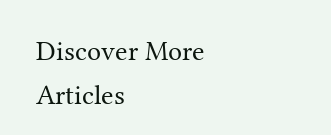Discover More Articles